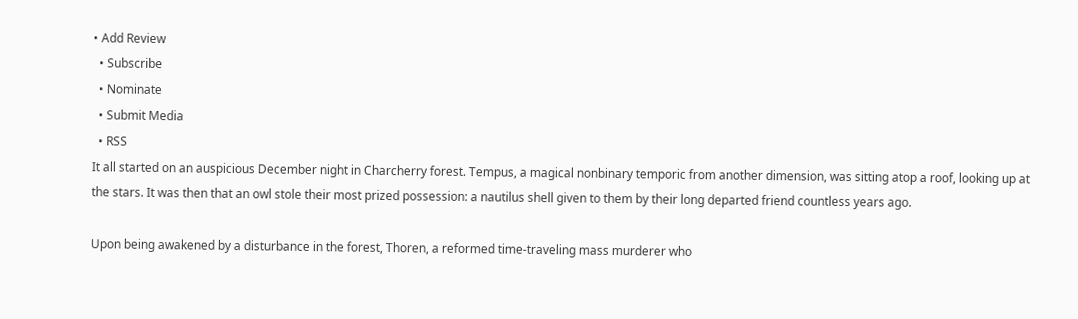• Add Review
  • Subscribe
  • Nominate
  • Submit Media
  • RSS
It all started on an auspicious December night in Charcherry forest. Tempus, a magical nonbinary temporic from another dimension, was sitting atop a roof, looking up at the stars. It was then that an owl stole their most prized possession: a nautilus shell given to them by their long departed friend countless years ago.

Upon being awakened by a disturbance in the forest, Thoren, a reformed time-traveling mass murderer who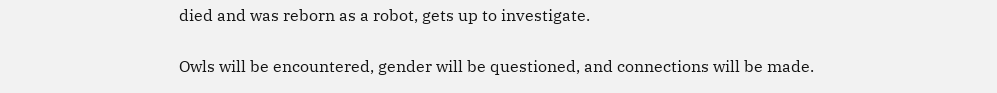died and was reborn as a robot, gets up to investigate.

Owls will be encountered, gender will be questioned, and connections will be made.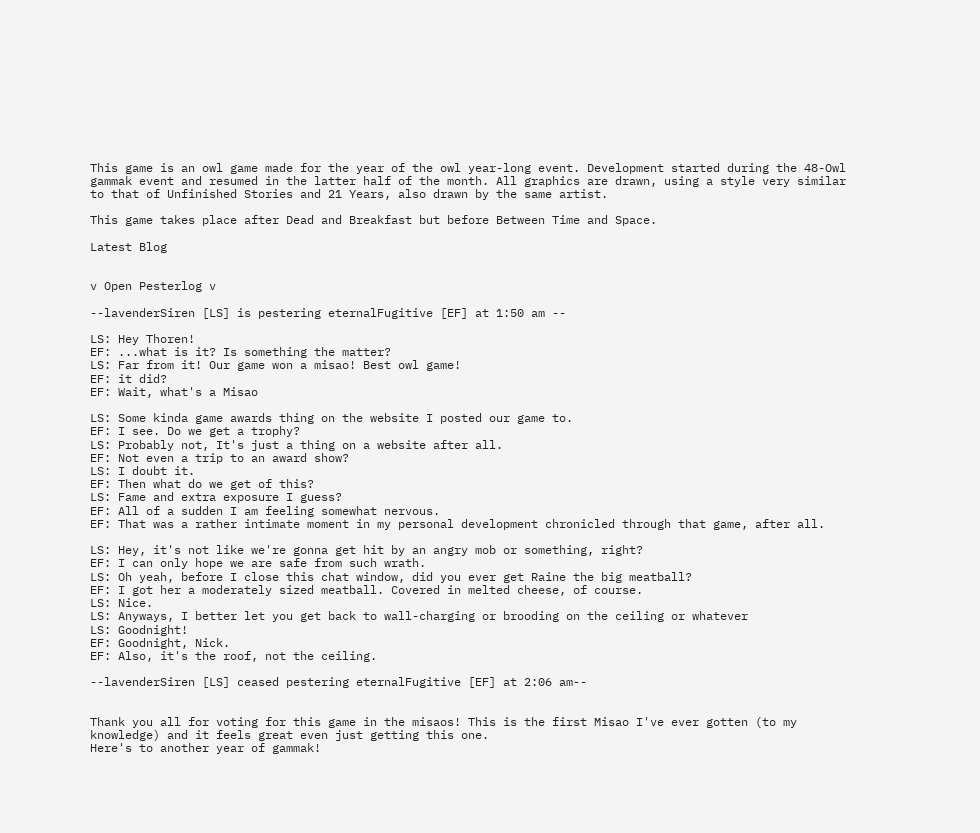This game is an owl game made for the year of the owl year-long event. Development started during the 48-Owl gammak event and resumed in the latter half of the month. All graphics are drawn, using a style very similar to that of Unfinished Stories and 21 Years, also drawn by the same artist.

This game takes place after Dead and Breakfast but before Between Time and Space.

Latest Blog


v Open Pesterlog v

--lavenderSiren [LS] is pestering eternalFugitive [EF] at 1:50 am --

LS: Hey Thoren!
EF: ...what is it? Is something the matter?
LS: Far from it! Our game won a misao! Best owl game!
EF: it did?
EF: Wait, what's a Misao

LS: Some kinda game awards thing on the website I posted our game to.
EF: I see. Do we get a trophy?
LS: Probably not, It's just a thing on a website after all.
EF: Not even a trip to an award show?
LS: I doubt it.
EF: Then what do we get of this?
LS: Fame and extra exposure I guess?
EF: All of a sudden I am feeling somewhat nervous.
EF: That was a rather intimate moment in my personal development chronicled through that game, after all.

LS: Hey, it's not like we're gonna get hit by an angry mob or something, right?
EF: I can only hope we are safe from such wrath.
LS: Oh yeah, before I close this chat window, did you ever get Raine the big meatball?
EF: I got her a moderately sized meatball. Covered in melted cheese, of course.
LS: Nice.
LS: Anyways, I better let you get back to wall-charging or brooding on the ceiling or whatever
LS: Goodnight!
EF: Goodnight, Nick.
EF: Also, it's the roof, not the ceiling.

--lavenderSiren [LS] ceased pestering eternalFugitive [EF] at 2:06 am--


Thank you all for voting for this game in the misaos! This is the first Misao I've ever gotten (to my knowledge) and it feels great even just getting this one.
Here's to another year of gammak!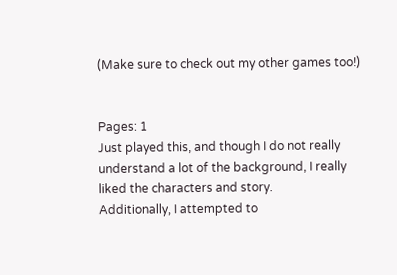(Make sure to check out my other games too!)


Pages: 1
Just played this, and though I do not really understand a lot of the background, I really liked the characters and story.
Additionally, I attempted to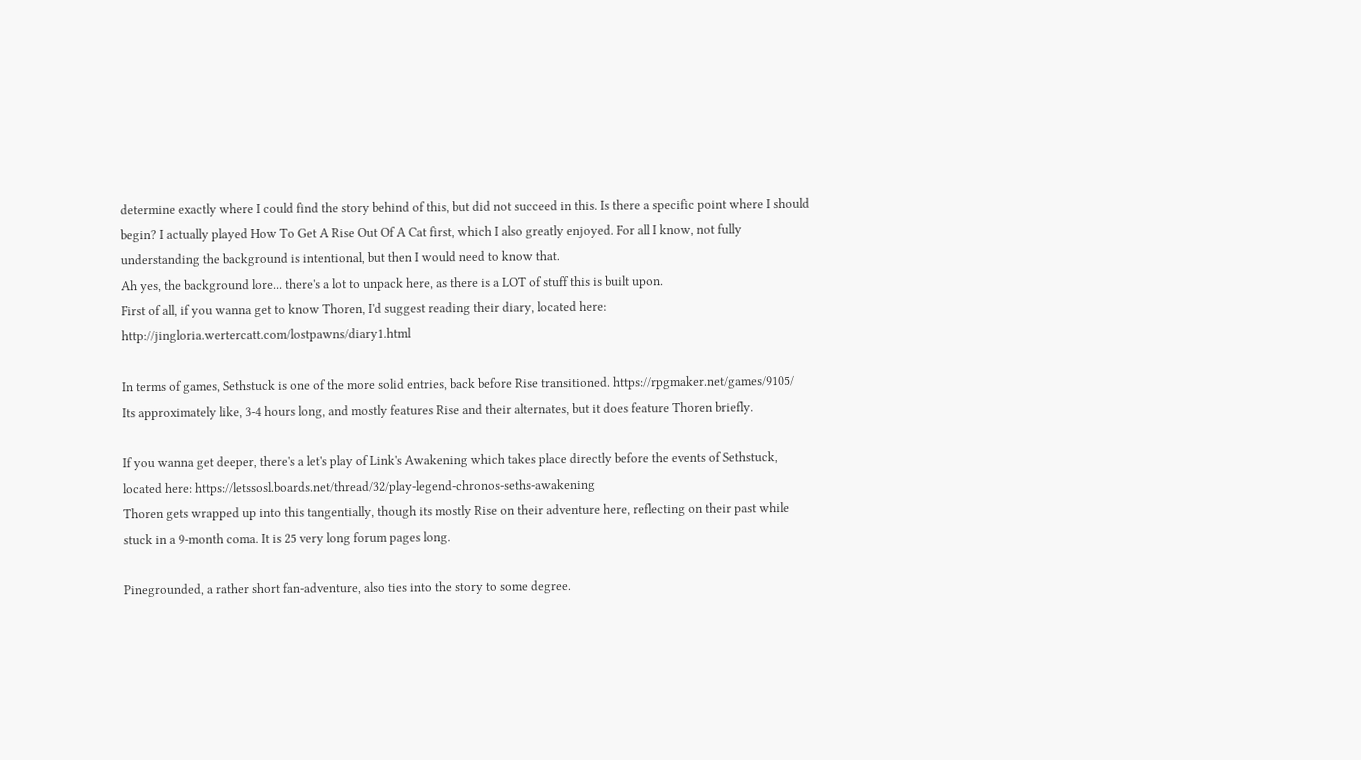determine exactly where I could find the story behind of this, but did not succeed in this. Is there a specific point where I should begin? I actually played How To Get A Rise Out Of A Cat first, which I also greatly enjoyed. For all I know, not fully understanding the background is intentional, but then I would need to know that.
Ah yes, the background lore... there's a lot to unpack here, as there is a LOT of stuff this is built upon.
First of all, if you wanna get to know Thoren, I'd suggest reading their diary, located here: http://jingloria.wertercatt.com/lostpawns/diary1.html

In terms of games, Sethstuck is one of the more solid entries, back before Rise transitioned. https://rpgmaker.net/games/9105/
Its approximately like, 3-4 hours long, and mostly features Rise and their alternates, but it does feature Thoren briefly.

If you wanna get deeper, there's a let's play of Link's Awakening which takes place directly before the events of Sethstuck, located here: https://letssosl.boards.net/thread/32/play-legend-chronos-seths-awakening
Thoren gets wrapped up into this tangentially, though its mostly Rise on their adventure here, reflecting on their past while stuck in a 9-month coma. It is 25 very long forum pages long.

Pinegrounded, a rather short fan-adventure, also ties into the story to some degree.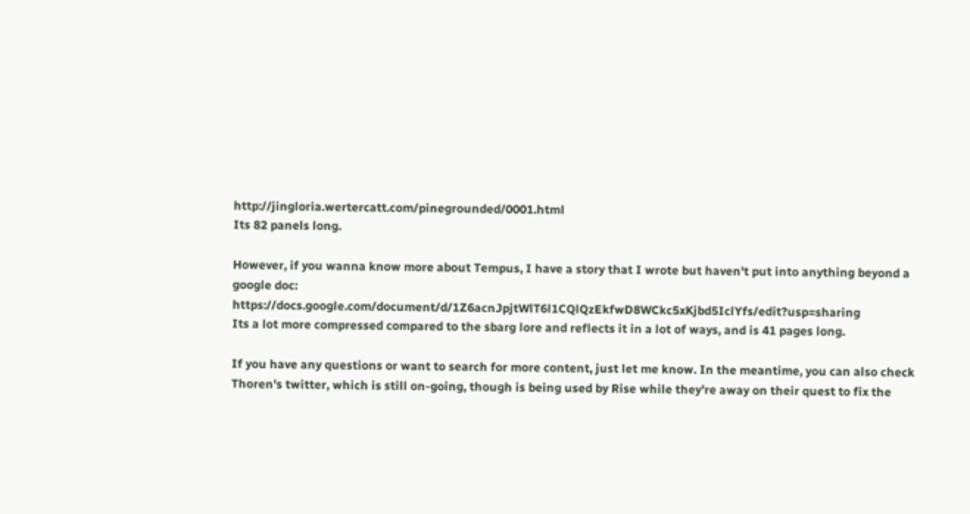http://jingloria.wertercatt.com/pinegrounded/0001.html
Its 82 panels long.

However, if you wanna know more about Tempus, I have a story that I wrote but haven't put into anything beyond a google doc: https://docs.google.com/document/d/1Z6acnJpjtWlT6l1CQlQzEkfwD8WCkc5xKjbd5IclYfs/edit?usp=sharing
Its a lot more compressed compared to the sbarg lore and reflects it in a lot of ways, and is 41 pages long.

If you have any questions or want to search for more content, just let me know. In the meantime, you can also check Thoren's twitter, which is still on-going, though is being used by Rise while they're away on their quest to fix the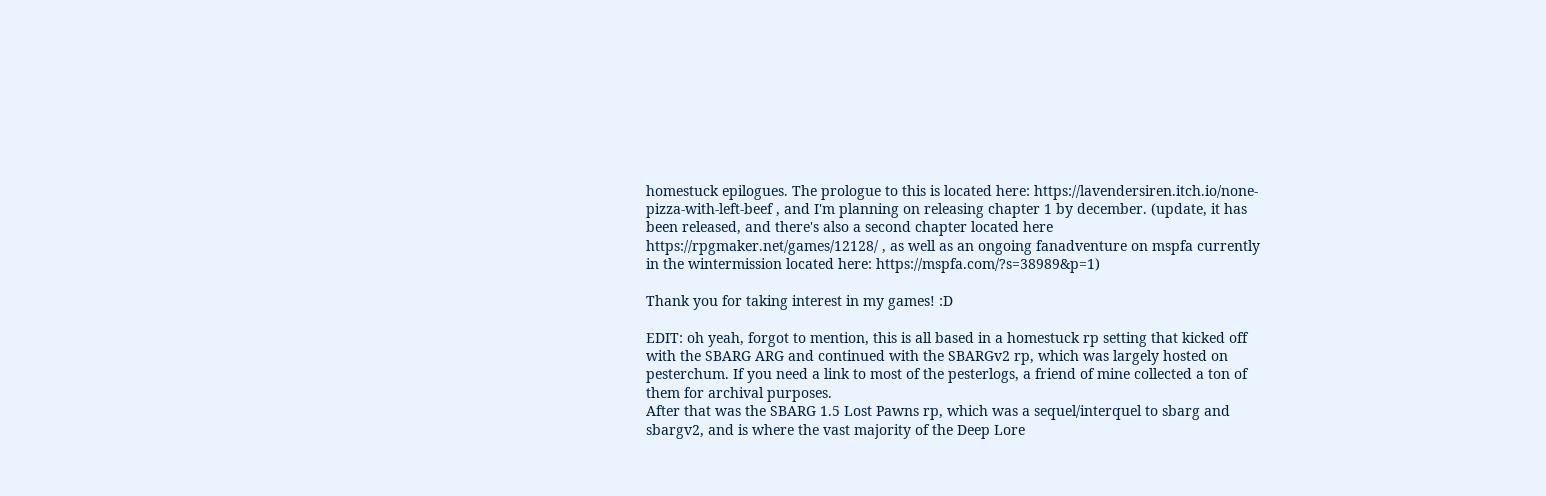homestuck epilogues. The prologue to this is located here: https://lavendersiren.itch.io/none-pizza-with-left-beef , and I'm planning on releasing chapter 1 by december. (update, it has been released, and there's also a second chapter located here https://rpgmaker.net/games/12128/ , as well as an ongoing fanadventure on mspfa currently in the wintermission located here: https://mspfa.com/?s=38989&p=1)

Thank you for taking interest in my games! :D

EDIT: oh yeah, forgot to mention, this is all based in a homestuck rp setting that kicked off with the SBARG ARG and continued with the SBARGv2 rp, which was largely hosted on pesterchum. If you need a link to most of the pesterlogs, a friend of mine collected a ton of them for archival purposes.
After that was the SBARG 1.5 Lost Pawns rp, which was a sequel/interquel to sbarg and sbargv2, and is where the vast majority of the Deep Lore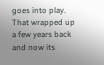goes into play.
That wrapped up a few years back and now its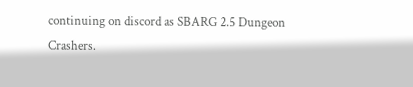continuing on discord as SBARG 2.5 Dungeon Crashers.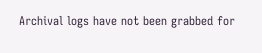Archival logs have not been grabbed for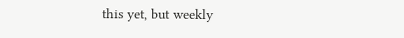this yet, but weekly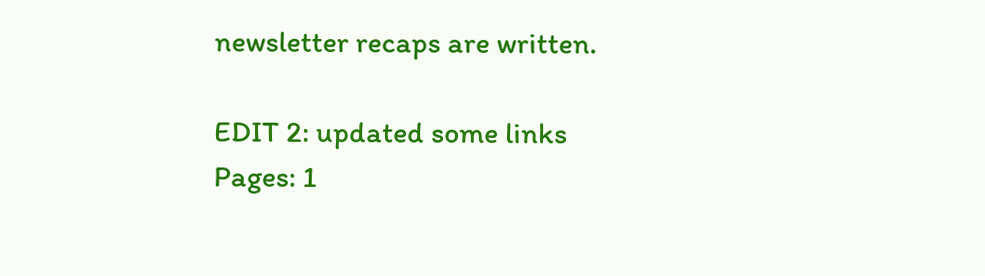newsletter recaps are written.

EDIT 2: updated some links
Pages: 1